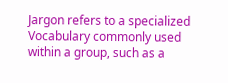Jargon refers to a specialized Vocabulary commonly used within a group, such as a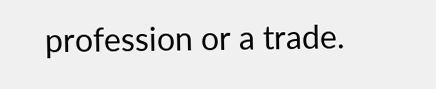profession or a trade.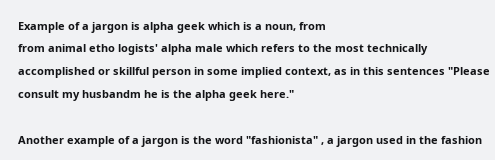Example of a jargon is alpha geek which is a noun, from
from animal etho logists' alpha male which refers to the most technically accomplished or skillful person in some implied context, as in this sentences "Please consult my husbandm he is the alpha geek here."

Another example of a jargon is the word "fashionista" , a jargon used in the fashion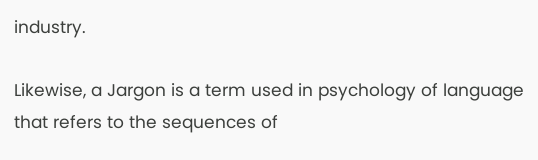industry.

Likewise, a Jargon is a term used in psychology of language that refers to the sequences of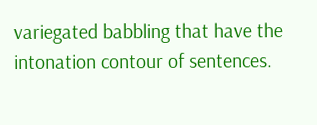variegated babbling that have the intonation contour of sentences.